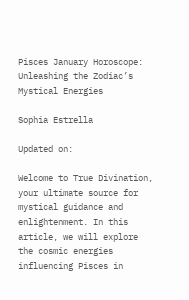Pisces January Horoscope: Unleashing the Zodiac’s Mystical Energies

Sophia Estrella

Updated on:

Welcome to True Divination, your ultimate source for mystical guidance and enlightenment. In this article, we will explore the cosmic energies influencing Pisces in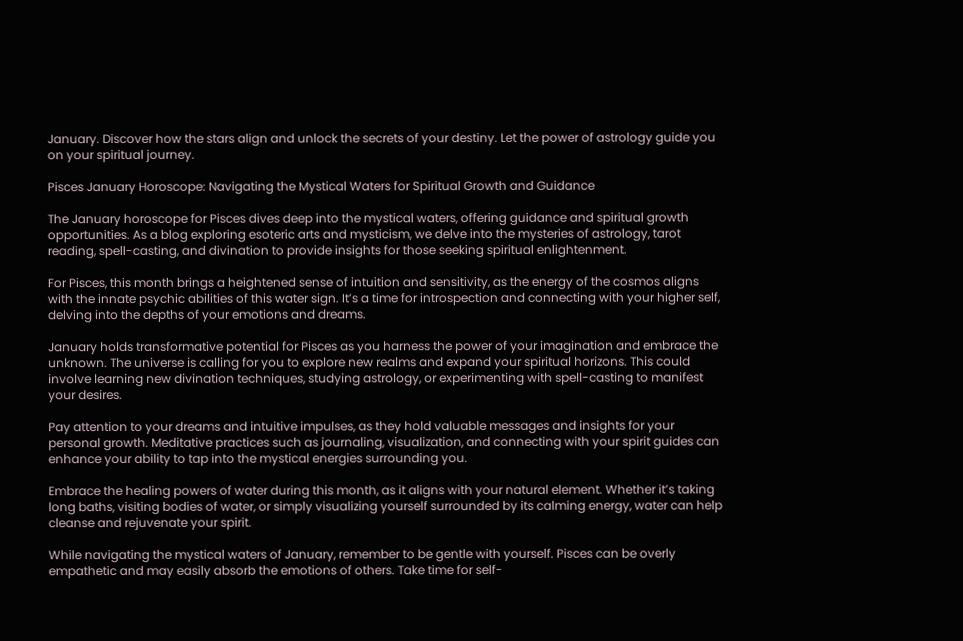January. Discover how the stars align and unlock the secrets of your destiny. Let the power of astrology guide you on your spiritual journey.

Pisces January Horoscope: Navigating the Mystical Waters for Spiritual Growth and Guidance

The January horoscope for Pisces dives deep into the mystical waters, offering guidance and spiritual growth opportunities. As a blog exploring esoteric arts and mysticism, we delve into the mysteries of astrology, tarot reading, spell-casting, and divination to provide insights for those seeking spiritual enlightenment.

For Pisces, this month brings a heightened sense of intuition and sensitivity, as the energy of the cosmos aligns with the innate psychic abilities of this water sign. It’s a time for introspection and connecting with your higher self, delving into the depths of your emotions and dreams.

January holds transformative potential for Pisces as you harness the power of your imagination and embrace the unknown. The universe is calling for you to explore new realms and expand your spiritual horizons. This could involve learning new divination techniques, studying astrology, or experimenting with spell-casting to manifest your desires.

Pay attention to your dreams and intuitive impulses, as they hold valuable messages and insights for your personal growth. Meditative practices such as journaling, visualization, and connecting with your spirit guides can enhance your ability to tap into the mystical energies surrounding you.

Embrace the healing powers of water during this month, as it aligns with your natural element. Whether it’s taking long baths, visiting bodies of water, or simply visualizing yourself surrounded by its calming energy, water can help cleanse and rejuvenate your spirit.

While navigating the mystical waters of January, remember to be gentle with yourself. Pisces can be overly empathetic and may easily absorb the emotions of others. Take time for self-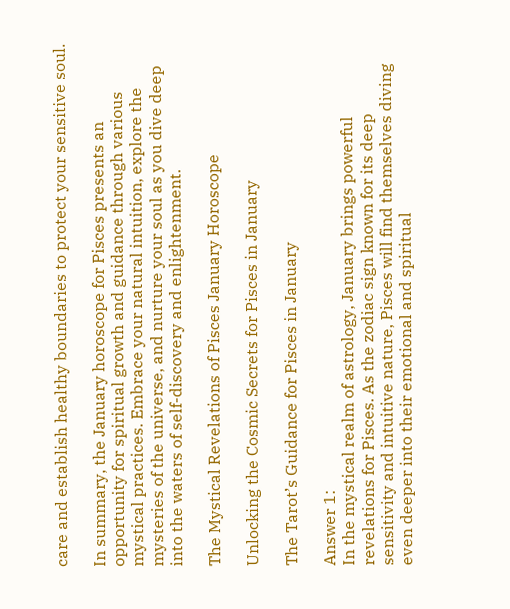care and establish healthy boundaries to protect your sensitive soul.

In summary, the January horoscope for Pisces presents an opportunity for spiritual growth and guidance through various mystical practices. Embrace your natural intuition, explore the mysteries of the universe, and nurture your soul as you dive deep into the waters of self-discovery and enlightenment.

The Mystical Revelations of Pisces January Horoscope

Unlocking the Cosmic Secrets for Pisces in January

The Tarot’s Guidance for Pisces in January

Answer 1:
In the mystical realm of astrology, January brings powerful revelations for Pisces. As the zodiac sign known for its deep sensitivity and intuitive nature, Pisces will find themselves diving even deeper into their emotional and spiritual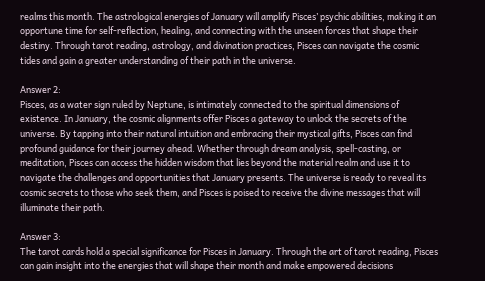realms this month. The astrological energies of January will amplify Pisces’ psychic abilities, making it an opportune time for self-reflection, healing, and connecting with the unseen forces that shape their destiny. Through tarot reading, astrology, and divination practices, Pisces can navigate the cosmic tides and gain a greater understanding of their path in the universe.

Answer 2:
Pisces, as a water sign ruled by Neptune, is intimately connected to the spiritual dimensions of existence. In January, the cosmic alignments offer Pisces a gateway to unlock the secrets of the universe. By tapping into their natural intuition and embracing their mystical gifts, Pisces can find profound guidance for their journey ahead. Whether through dream analysis, spell-casting, or meditation, Pisces can access the hidden wisdom that lies beyond the material realm and use it to navigate the challenges and opportunities that January presents. The universe is ready to reveal its cosmic secrets to those who seek them, and Pisces is poised to receive the divine messages that will illuminate their path.

Answer 3:
The tarot cards hold a special significance for Pisces in January. Through the art of tarot reading, Pisces can gain insight into the energies that will shape their month and make empowered decisions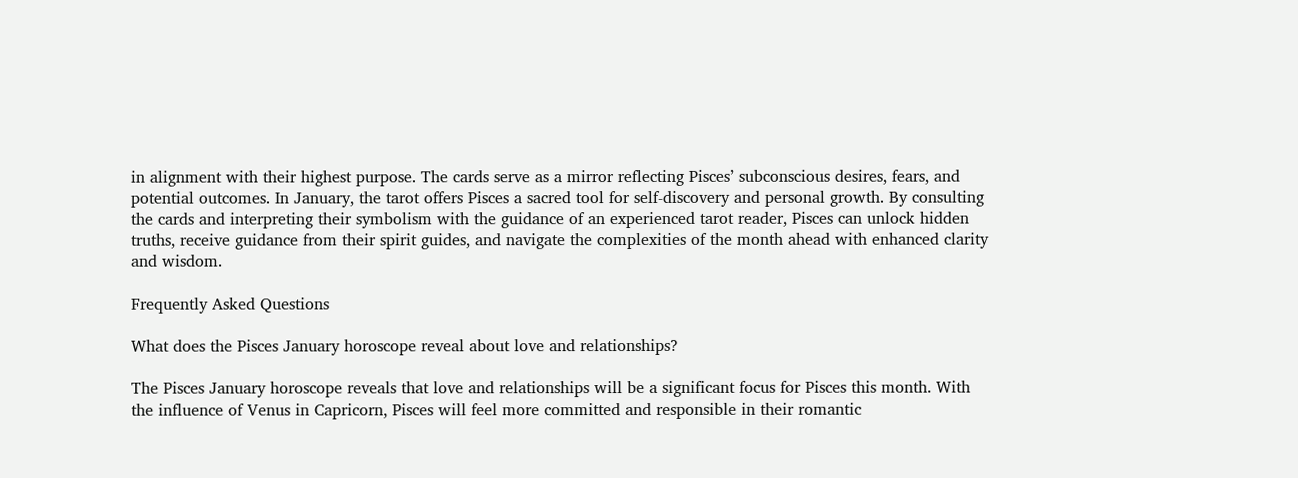in alignment with their highest purpose. The cards serve as a mirror reflecting Pisces’ subconscious desires, fears, and potential outcomes. In January, the tarot offers Pisces a sacred tool for self-discovery and personal growth. By consulting the cards and interpreting their symbolism with the guidance of an experienced tarot reader, Pisces can unlock hidden truths, receive guidance from their spirit guides, and navigate the complexities of the month ahead with enhanced clarity and wisdom.

Frequently Asked Questions

What does the Pisces January horoscope reveal about love and relationships?

The Pisces January horoscope reveals that love and relationships will be a significant focus for Pisces this month. With the influence of Venus in Capricorn, Pisces will feel more committed and responsible in their romantic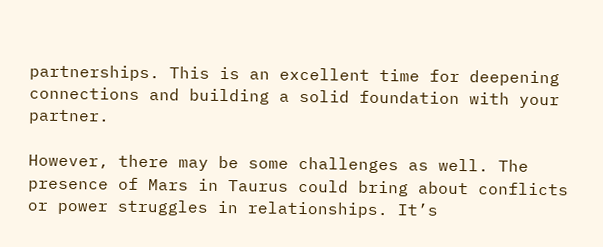partnerships. This is an excellent time for deepening connections and building a solid foundation with your partner.

However, there may be some challenges as well. The presence of Mars in Taurus could bring about conflicts or power struggles in relationships. It’s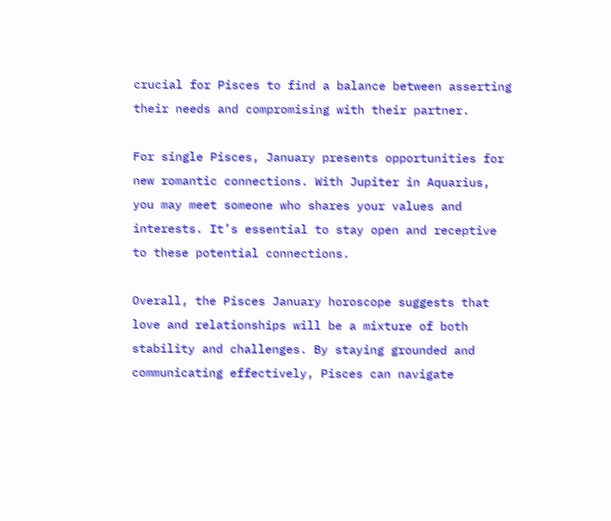crucial for Pisces to find a balance between asserting their needs and compromising with their partner.

For single Pisces, January presents opportunities for new romantic connections. With Jupiter in Aquarius, you may meet someone who shares your values and interests. It’s essential to stay open and receptive to these potential connections.

Overall, the Pisces January horoscope suggests that love and relationships will be a mixture of both stability and challenges. By staying grounded and communicating effectively, Pisces can navigate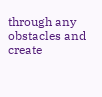through any obstacles and create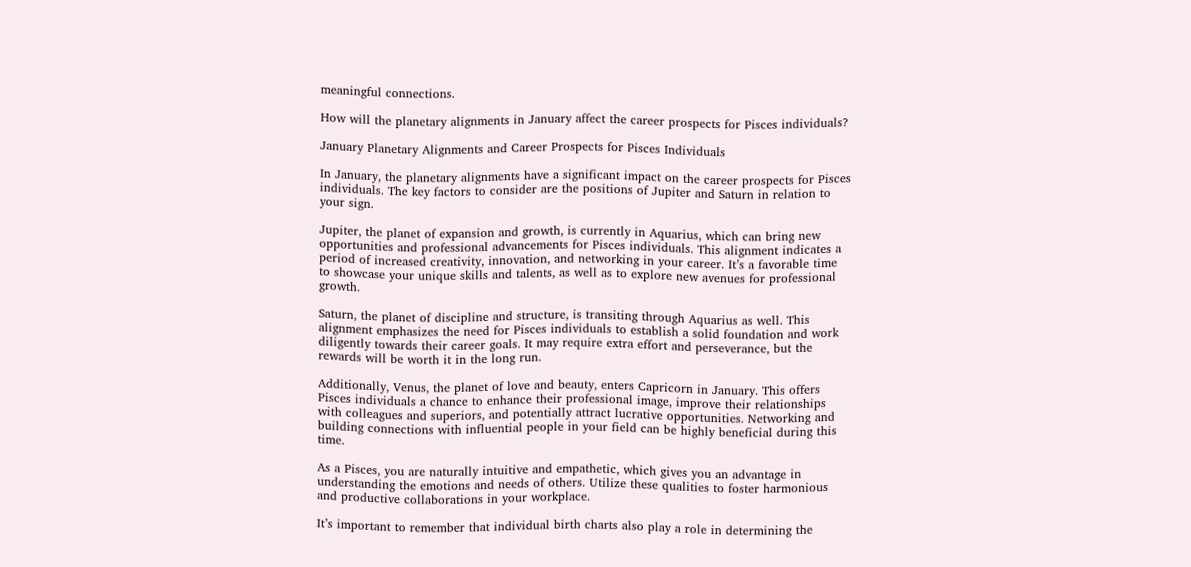meaningful connections.

How will the planetary alignments in January affect the career prospects for Pisces individuals?

January Planetary Alignments and Career Prospects for Pisces Individuals

In January, the planetary alignments have a significant impact on the career prospects for Pisces individuals. The key factors to consider are the positions of Jupiter and Saturn in relation to your sign.

Jupiter, the planet of expansion and growth, is currently in Aquarius, which can bring new opportunities and professional advancements for Pisces individuals. This alignment indicates a period of increased creativity, innovation, and networking in your career. It’s a favorable time to showcase your unique skills and talents, as well as to explore new avenues for professional growth.

Saturn, the planet of discipline and structure, is transiting through Aquarius as well. This alignment emphasizes the need for Pisces individuals to establish a solid foundation and work diligently towards their career goals. It may require extra effort and perseverance, but the rewards will be worth it in the long run.

Additionally, Venus, the planet of love and beauty, enters Capricorn in January. This offers Pisces individuals a chance to enhance their professional image, improve their relationships with colleagues and superiors, and potentially attract lucrative opportunities. Networking and building connections with influential people in your field can be highly beneficial during this time.

As a Pisces, you are naturally intuitive and empathetic, which gives you an advantage in understanding the emotions and needs of others. Utilize these qualities to foster harmonious and productive collaborations in your workplace.

It’s important to remember that individual birth charts also play a role in determining the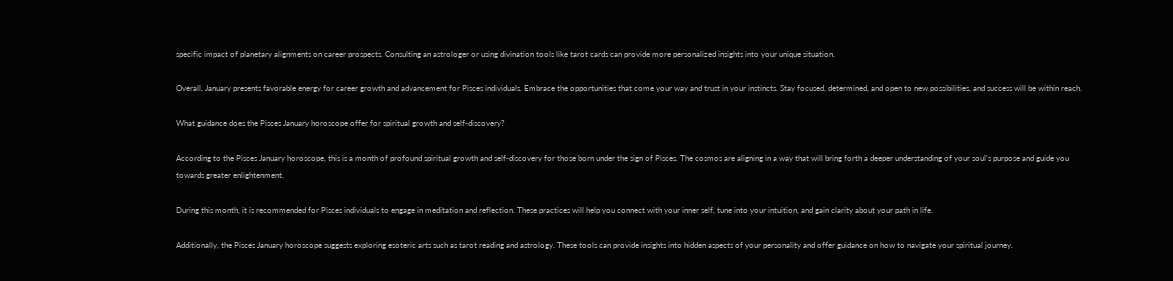specific impact of planetary alignments on career prospects. Consulting an astrologer or using divination tools like tarot cards can provide more personalized insights into your unique situation.

Overall, January presents favorable energy for career growth and advancement for Pisces individuals. Embrace the opportunities that come your way and trust in your instincts. Stay focused, determined, and open to new possibilities, and success will be within reach.

What guidance does the Pisces January horoscope offer for spiritual growth and self-discovery?

According to the Pisces January horoscope, this is a month of profound spiritual growth and self-discovery for those born under the sign of Pisces. The cosmos are aligning in a way that will bring forth a deeper understanding of your soul’s purpose and guide you towards greater enlightenment.

During this month, it is recommended for Pisces individuals to engage in meditation and reflection. These practices will help you connect with your inner self, tune into your intuition, and gain clarity about your path in life.

Additionally, the Pisces January horoscope suggests exploring esoteric arts such as tarot reading and astrology. These tools can provide insights into hidden aspects of your personality and offer guidance on how to navigate your spiritual journey.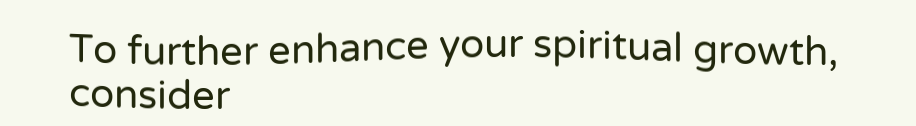To further enhance your spiritual growth, consider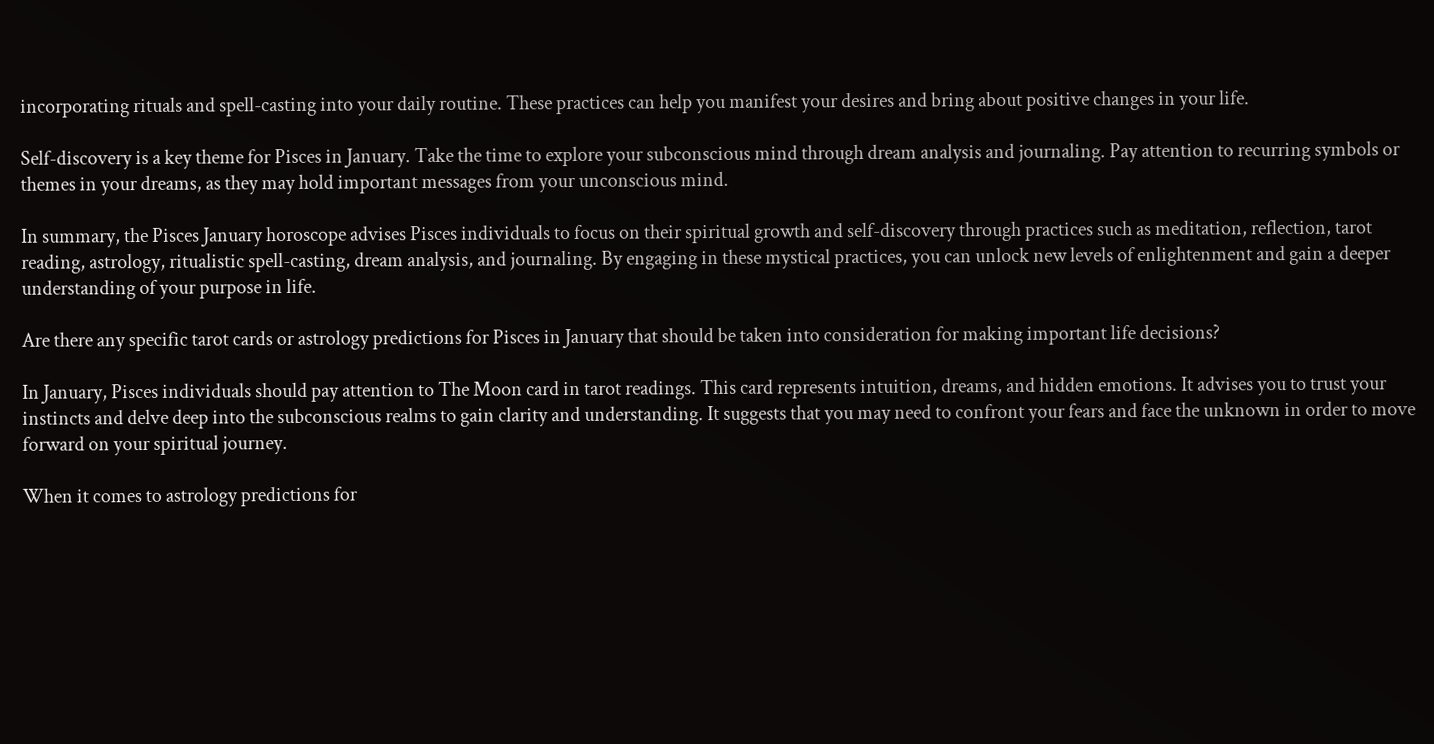incorporating rituals and spell-casting into your daily routine. These practices can help you manifest your desires and bring about positive changes in your life.

Self-discovery is a key theme for Pisces in January. Take the time to explore your subconscious mind through dream analysis and journaling. Pay attention to recurring symbols or themes in your dreams, as they may hold important messages from your unconscious mind.

In summary, the Pisces January horoscope advises Pisces individuals to focus on their spiritual growth and self-discovery through practices such as meditation, reflection, tarot reading, astrology, ritualistic spell-casting, dream analysis, and journaling. By engaging in these mystical practices, you can unlock new levels of enlightenment and gain a deeper understanding of your purpose in life.

Are there any specific tarot cards or astrology predictions for Pisces in January that should be taken into consideration for making important life decisions?

In January, Pisces individuals should pay attention to The Moon card in tarot readings. This card represents intuition, dreams, and hidden emotions. It advises you to trust your instincts and delve deep into the subconscious realms to gain clarity and understanding. It suggests that you may need to confront your fears and face the unknown in order to move forward on your spiritual journey.

When it comes to astrology predictions for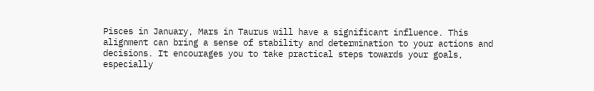Pisces in January, Mars in Taurus will have a significant influence. This alignment can bring a sense of stability and determination to your actions and decisions. It encourages you to take practical steps towards your goals, especially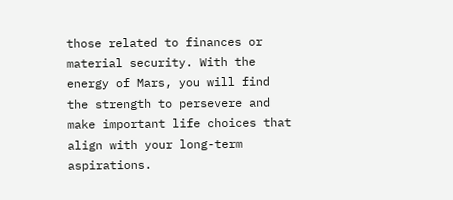those related to finances or material security. With the energy of Mars, you will find the strength to persevere and make important life choices that align with your long-term aspirations.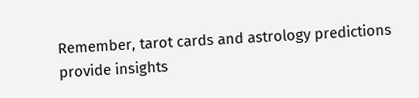Remember, tarot cards and astrology predictions provide insights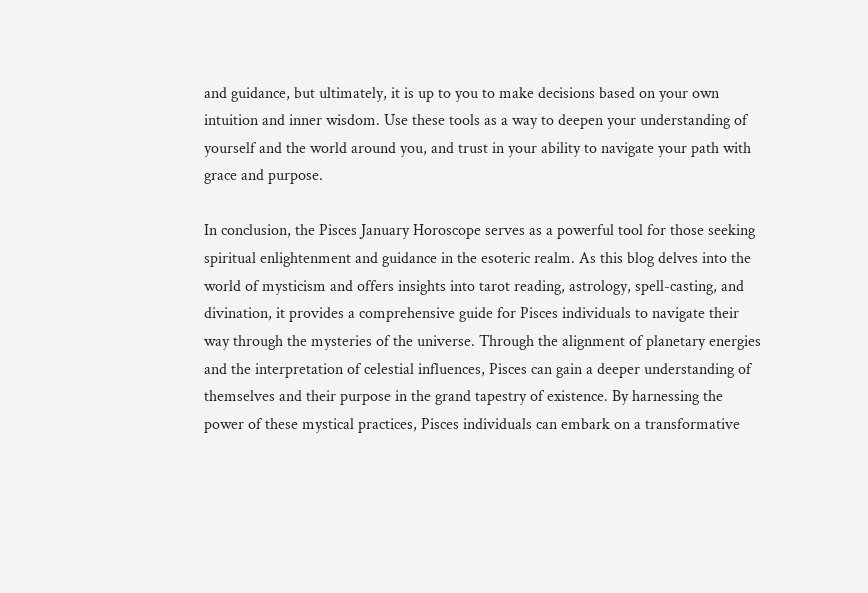and guidance, but ultimately, it is up to you to make decisions based on your own intuition and inner wisdom. Use these tools as a way to deepen your understanding of yourself and the world around you, and trust in your ability to navigate your path with grace and purpose.

In conclusion, the Pisces January Horoscope serves as a powerful tool for those seeking spiritual enlightenment and guidance in the esoteric realm. As this blog delves into the world of mysticism and offers insights into tarot reading, astrology, spell-casting, and divination, it provides a comprehensive guide for Pisces individuals to navigate their way through the mysteries of the universe. Through the alignment of planetary energies and the interpretation of celestial influences, Pisces can gain a deeper understanding of themselves and their purpose in the grand tapestry of existence. By harnessing the power of these mystical practices, Pisces individuals can embark on a transformative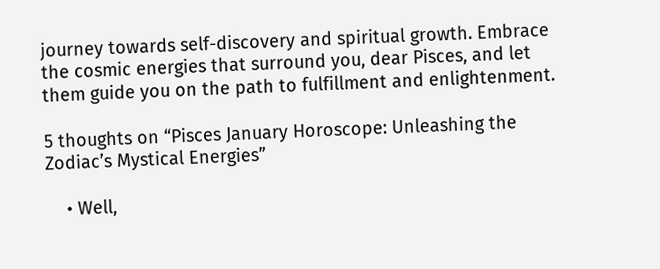journey towards self-discovery and spiritual growth. Embrace the cosmic energies that surround you, dear Pisces, and let them guide you on the path to fulfillment and enlightenment.

5 thoughts on “Pisces January Horoscope: Unleashing the Zodiac’s Mystical Energies”

    • Well,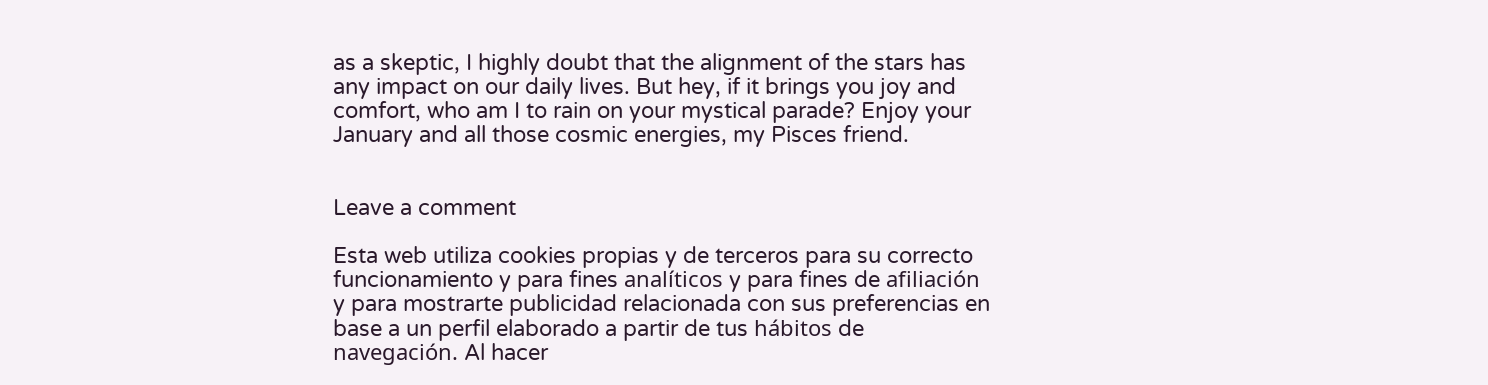as a skeptic, I highly doubt that the alignment of the stars has any impact on our daily lives. But hey, if it brings you joy and comfort, who am I to rain on your mystical parade? Enjoy your January and all those cosmic energies, my Pisces friend.


Leave a comment

Esta web utiliza cookies propias y de terceros para su correcto funcionamiento y para fines analíticos y para fines de afiliación y para mostrarte publicidad relacionada con sus preferencias en base a un perfil elaborado a partir de tus hábitos de navegación. Al hacer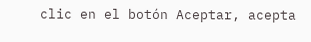clic en el botón Aceptar, acepta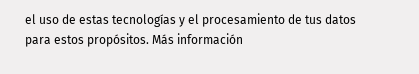el uso de estas tecnologías y el procesamiento de tus datos para estos propósitos. Más información